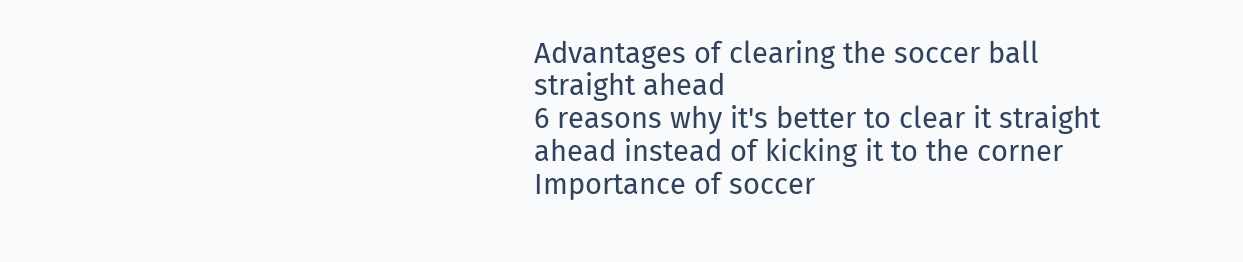Advantages of clearing the soccer ball straight ahead
6 reasons why it's better to clear it straight ahead instead of kicking it to the corner
Importance of soccer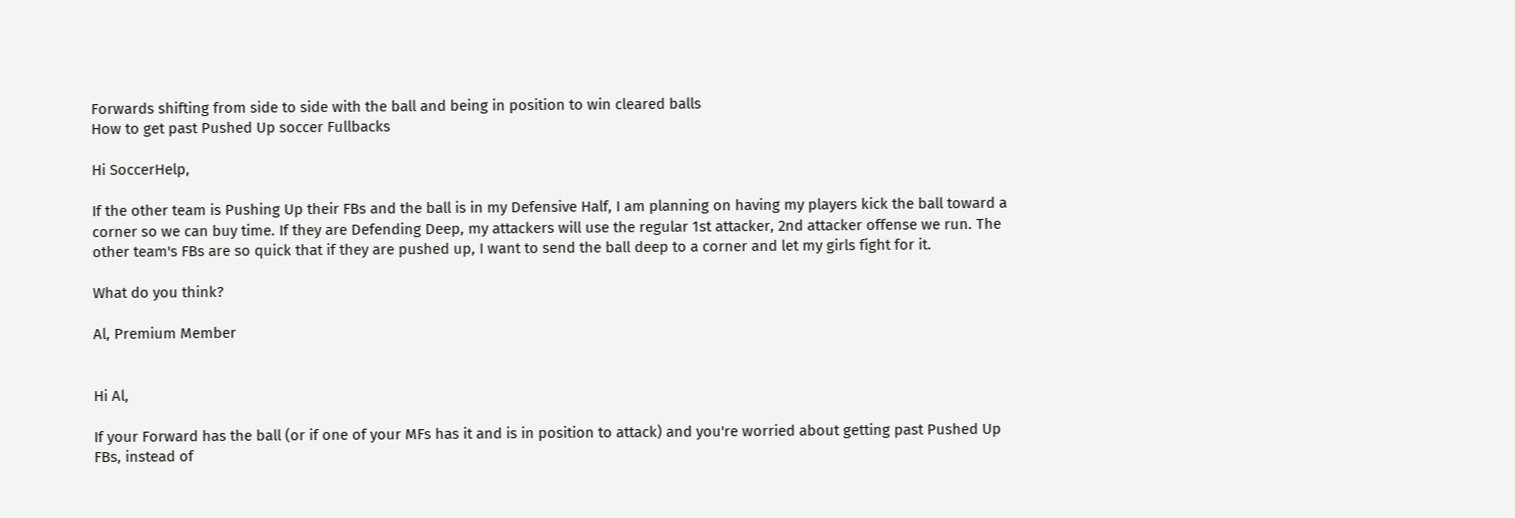Forwards shifting from side to side with the ball and being in position to win cleared balls
How to get past Pushed Up soccer Fullbacks

Hi SoccerHelp,

If the other team is Pushing Up their FBs and the ball is in my Defensive Half, I am planning on having my players kick the ball toward a corner so we can buy time. If they are Defending Deep, my attackers will use the regular 1st attacker, 2nd attacker offense we run. The other team's FBs are so quick that if they are pushed up, I want to send the ball deep to a corner and let my girls fight for it.

What do you think?

Al, Premium Member


Hi Al,

If your Forward has the ball (or if one of your MFs has it and is in position to attack) and you're worried about getting past Pushed Up FBs, instead of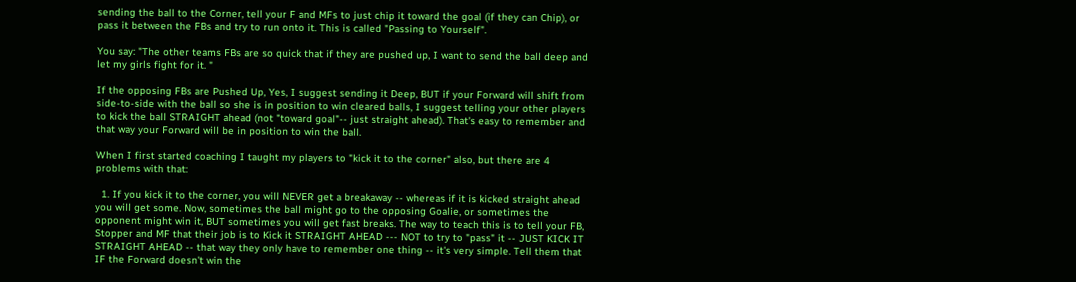sending the ball to the Corner, tell your F and MFs to just chip it toward the goal (if they can Chip), or pass it between the FBs and try to run onto it. This is called "Passing to Yourself".

You say: "The other teams FBs are so quick that if they are pushed up, I want to send the ball deep and let my girls fight for it. "

If the opposing FBs are Pushed Up, Yes, I suggest sending it Deep, BUT if your Forward will shift from side-to-side with the ball so she is in position to win cleared balls, I suggest telling your other players to kick the ball STRAIGHT ahead (not "toward goal"-- just straight ahead). That's easy to remember and that way your Forward will be in position to win the ball.

When I first started coaching I taught my players to "kick it to the corner" also, but there are 4 problems with that:

  1. If you kick it to the corner, you will NEVER get a breakaway -- whereas if it is kicked straight ahead you will get some. Now, sometimes the ball might go to the opposing Goalie, or sometimes the opponent might win it, BUT sometimes you will get fast breaks. The way to teach this is to tell your FB, Stopper and MF that their job is to Kick it STRAIGHT AHEAD --- NOT to try to "pass" it -- JUST KICK IT STRAIGHT AHEAD -- that way they only have to remember one thing -- it's very simple. Tell them that IF the Forward doesn't win the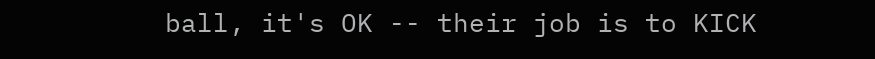ball, it's OK -- their job is to KICK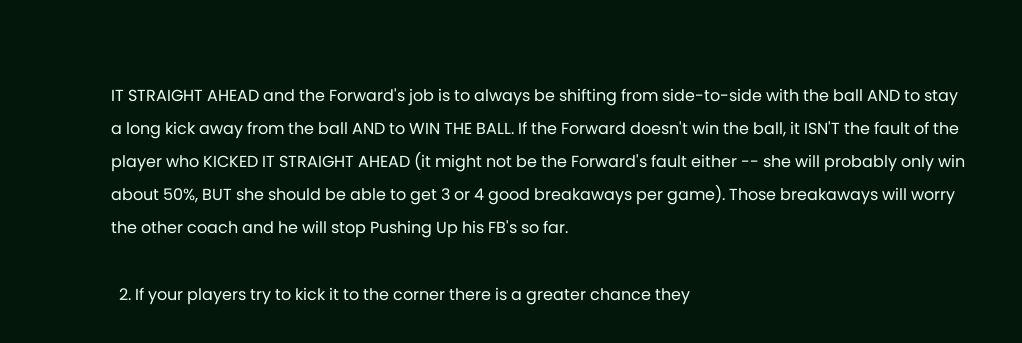IT STRAIGHT AHEAD and the Forward's job is to always be shifting from side-to-side with the ball AND to stay a long kick away from the ball AND to WIN THE BALL. If the Forward doesn't win the ball, it ISN'T the fault of the player who KICKED IT STRAIGHT AHEAD (it might not be the Forward's fault either -- she will probably only win about 50%, BUT she should be able to get 3 or 4 good breakaways per game). Those breakaways will worry the other coach and he will stop Pushing Up his FB's so far.

  2. If your players try to kick it to the corner there is a greater chance they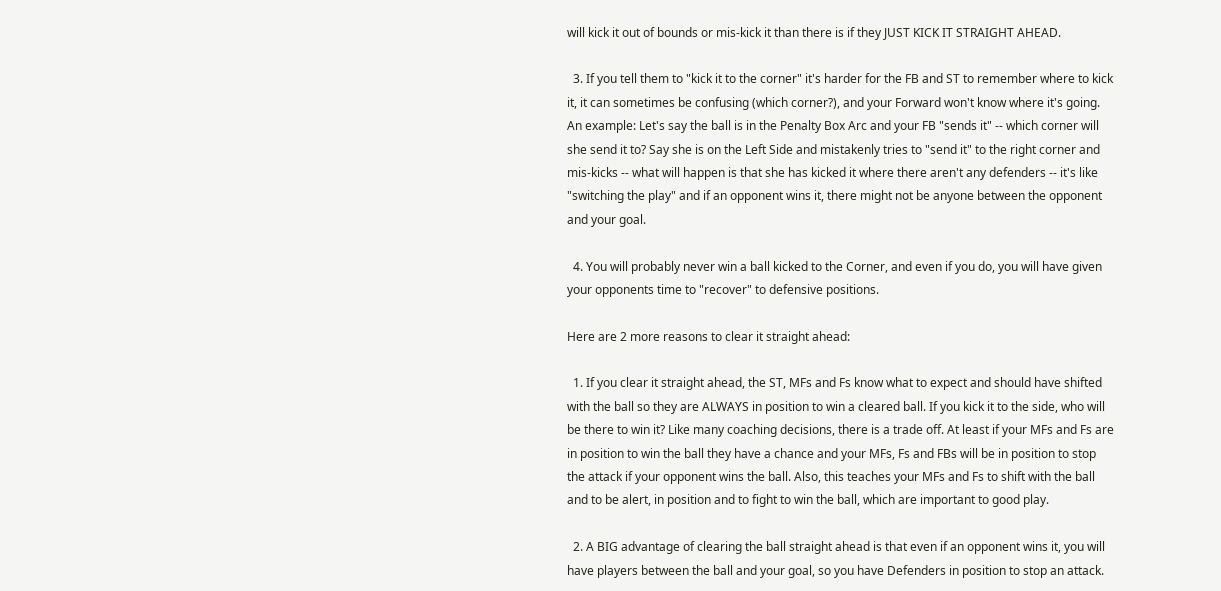will kick it out of bounds or mis-kick it than there is if they JUST KICK IT STRAIGHT AHEAD.

  3. If you tell them to "kick it to the corner" it's harder for the FB and ST to remember where to kick it, it can sometimes be confusing (which corner?), and your Forward won't know where it's going. An example: Let's say the ball is in the Penalty Box Arc and your FB "sends it" -- which corner will she send it to? Say she is on the Left Side and mistakenly tries to "send it" to the right corner and mis-kicks -- what will happen is that she has kicked it where there aren't any defenders -- it's like "switching the play" and if an opponent wins it, there might not be anyone between the opponent and your goal.

  4. You will probably never win a ball kicked to the Corner, and even if you do, you will have given your opponents time to "recover" to defensive positions.

Here are 2 more reasons to clear it straight ahead:

  1. If you clear it straight ahead, the ST, MFs and Fs know what to expect and should have shifted with the ball so they are ALWAYS in position to win a cleared ball. If you kick it to the side, who will be there to win it? Like many coaching decisions, there is a trade off. At least if your MFs and Fs are in position to win the ball they have a chance and your MFs, Fs and FBs will be in position to stop the attack if your opponent wins the ball. Also, this teaches your MFs and Fs to shift with the ball and to be alert, in position and to fight to win the ball, which are important to good play.

  2. A BIG advantage of clearing the ball straight ahead is that even if an opponent wins it, you will have players between the ball and your goal, so you have Defenders in position to stop an attack.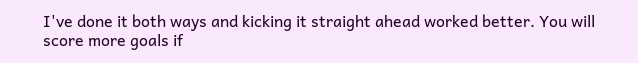I've done it both ways and kicking it straight ahead worked better. You will score more goals if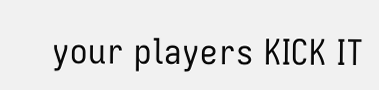your players KICK IT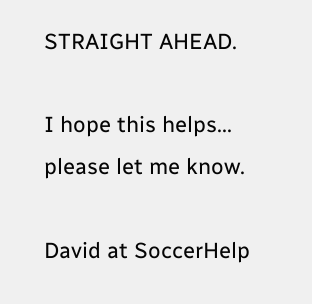STRAIGHT AHEAD.

I hope this helps... please let me know.

David at SoccerHelp